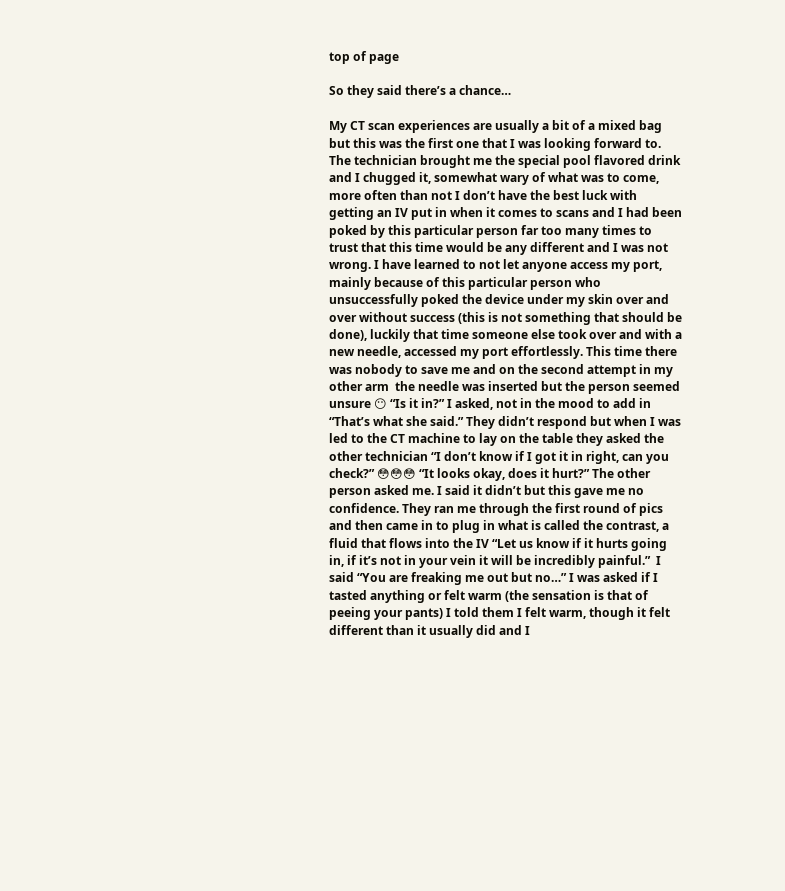top of page

So they said there’s a chance…

My CT scan experiences are usually a bit of a mixed bag but this was the first one that I was looking forward to. The technician brought me the special pool flavored drink and I chugged it, somewhat wary of what was to come, more often than not I don’t have the best luck with getting an IV put in when it comes to scans and I had been poked by this particular person far too many times to trust that this time would be any different and I was not wrong. I have learned to not let anyone access my port, mainly because of this particular person who unsuccessfully poked the device under my skin over and over without success (this is not something that should be done), luckily that time someone else took over and with a new needle, accessed my port effortlessly. This time there was nobody to save me and on the second attempt in my other arm  the needle was inserted but the person seemed unsure 😶 “Is it in?” I asked, not in the mood to add in “That’s what she said.” They didn’t respond but when I was led to the CT machine to lay on the table they asked the other technician “I don’t know if I got it in right, can you check?” 😳😳😳 “It looks okay, does it hurt?” The other person asked me. I said it didn’t but this gave me no confidence. They ran me through the first round of pics and then came in to plug in what is called the contrast, a fluid that flows into the IV “Let us know if it hurts going in, if it’s not in your vein it will be incredibly painful.”  I said “You are freaking me out but no…” I was asked if I tasted anything or felt warm (the sensation is that of peeing your pants) I told them I felt warm, though it felt different than it usually did and I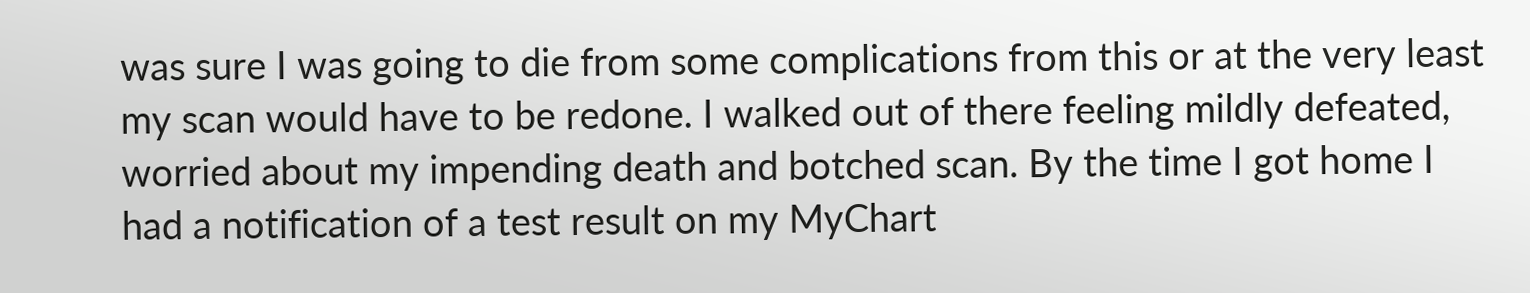was sure I was going to die from some complications from this or at the very least my scan would have to be redone. I walked out of there feeling mildly defeated, worried about my impending death and botched scan. By the time I got home I had a notification of a test result on my MyChart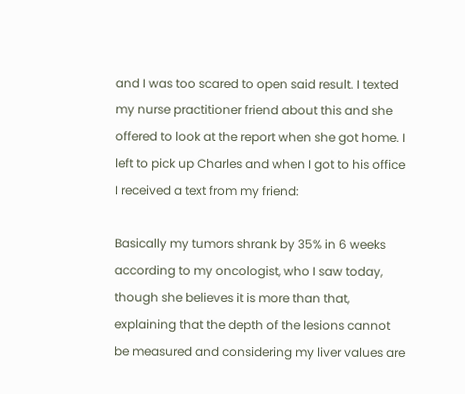and I was too scared to open said result. I texted my nurse practitioner friend about this and she offered to look at the report when she got home. I left to pick up Charles and when I got to his office I received a text from my friend:

Basically my tumors shrank by 35% in 6 weeks according to my oncologist, who I saw today, though she believes it is more than that, explaining that the depth of the lesions cannot be measured and considering my liver values are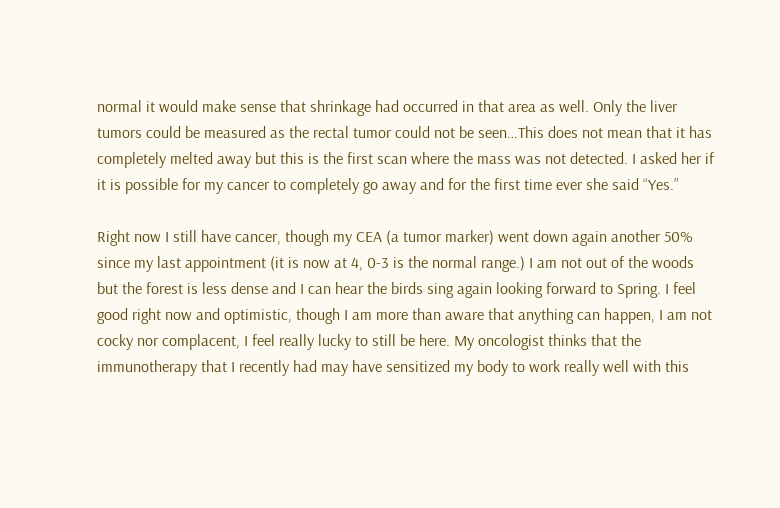normal it would make sense that shrinkage had occurred in that area as well. Only the liver tumors could be measured as the rectal tumor could not be seen…This does not mean that it has completely melted away but this is the first scan where the mass was not detected. I asked her if it is possible for my cancer to completely go away and for the first time ever she said “Yes.”

Right now I still have cancer, though my CEA (a tumor marker) went down again another 50% since my last appointment (it is now at 4, 0-3 is the normal range.) I am not out of the woods but the forest is less dense and I can hear the birds sing again looking forward to Spring. I feel good right now and optimistic, though I am more than aware that anything can happen, I am not cocky nor complacent, I feel really lucky to still be here. My oncologist thinks that the immunotherapy that I recently had may have sensitized my body to work really well with this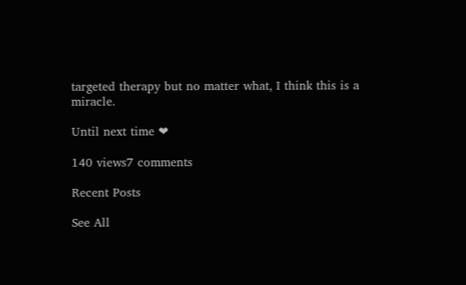targeted therapy but no matter what, I think this is a miracle.

Until next time ❤

140 views7 comments

Recent Posts

See All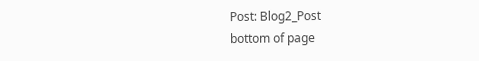Post: Blog2_Post
bottom of page